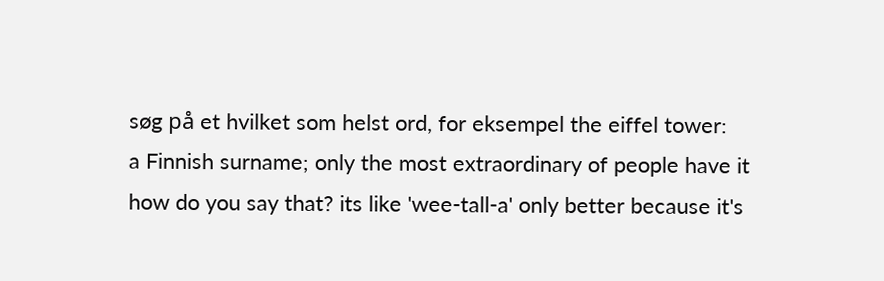søg på et hvilket som helst ord, for eksempel the eiffel tower:
a Finnish surname; only the most extraordinary of people have it
how do you say that? its like 'wee-tall-a' only better because it's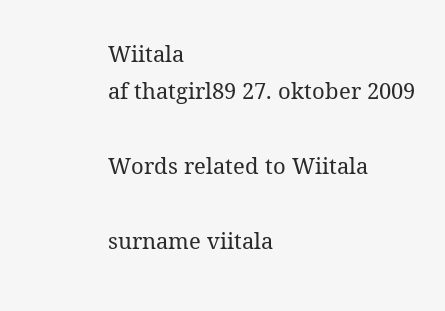Wiitala
af thatgirl89 27. oktober 2009

Words related to Wiitala

surname viitala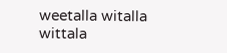weetalla witalla wittala